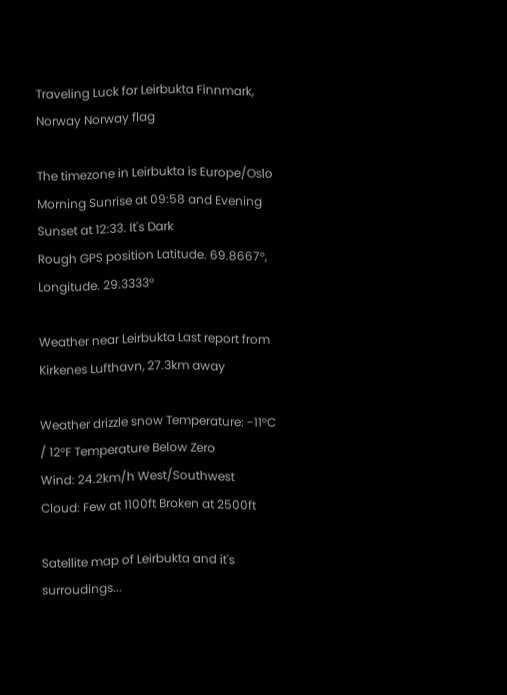Traveling Luck for Leirbukta Finnmark, Norway Norway flag

The timezone in Leirbukta is Europe/Oslo
Morning Sunrise at 09:58 and Evening Sunset at 12:33. It's Dark
Rough GPS position Latitude. 69.8667°, Longitude. 29.3333°

Weather near Leirbukta Last report from Kirkenes Lufthavn, 27.3km away

Weather drizzle snow Temperature: -11°C / 12°F Temperature Below Zero
Wind: 24.2km/h West/Southwest
Cloud: Few at 1100ft Broken at 2500ft

Satellite map of Leirbukta and it's surroudings...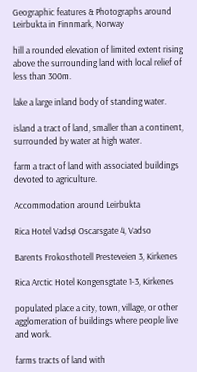Geographic features & Photographs around Leirbukta in Finnmark, Norway

hill a rounded elevation of limited extent rising above the surrounding land with local relief of less than 300m.

lake a large inland body of standing water.

island a tract of land, smaller than a continent, surrounded by water at high water.

farm a tract of land with associated buildings devoted to agriculture.

Accommodation around Leirbukta

Rica Hotel Vadsø Oscarsgate 4, Vadso

Barents Frokosthotell Presteveien 3, Kirkenes

Rica Arctic Hotel Kongensgtate 1-3, Kirkenes

populated place a city, town, village, or other agglomeration of buildings where people live and work.

farms tracts of land with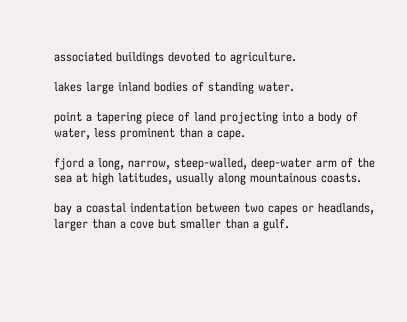associated buildings devoted to agriculture.

lakes large inland bodies of standing water.

point a tapering piece of land projecting into a body of water, less prominent than a cape.

fjord a long, narrow, steep-walled, deep-water arm of the sea at high latitudes, usually along mountainous coasts.

bay a coastal indentation between two capes or headlands, larger than a cove but smaller than a gulf.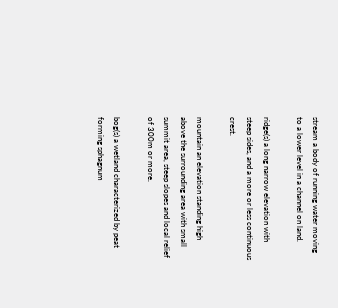stream a body of running water moving to a lower level in a channel on land.

ridge(s) a long narrow elevation with steep sides, and a more or less continuous crest.

mountain an elevation standing high above the surrounding area with small summit area, steep slopes and local relief of 300m or more.

bog(s) a wetland characterized by peat forming sphagnum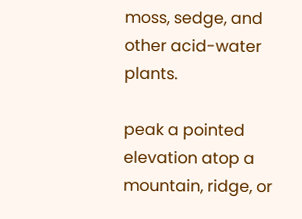moss, sedge, and other acid-water plants.

peak a pointed elevation atop a mountain, ridge, or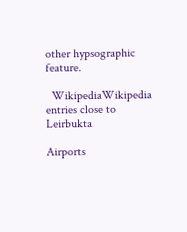other hypsographic feature.

  WikipediaWikipedia entries close to Leirbukta

Airports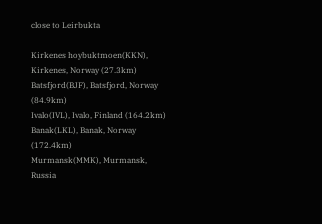close to Leirbukta

Kirkenes hoybuktmoen(KKN), Kirkenes, Norway (27.3km)
Batsfjord(BJF), Batsfjord, Norway (84.9km)
Ivalo(IVL), Ivalo, Finland (164.2km)
Banak(LKL), Banak, Norway (172.4km)
Murmansk(MMK), Murmansk, Russia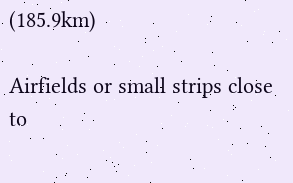(185.9km)

Airfields or small strips close to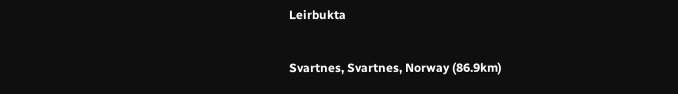Leirbukta

Svartnes, Svartnes, Norway (86.9km)